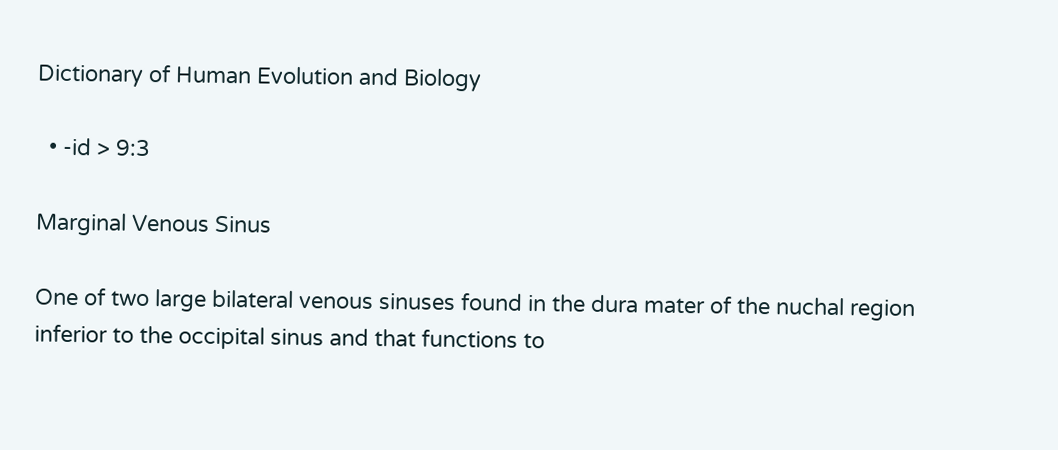Dictionary of Human Evolution and Biology

  • -id > 9:3

Marginal Venous Sinus

One of two large bilateral venous sinuses found in the dura mater of the nuchal region inferior to the occipital sinus and that functions to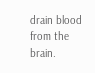drain blood from the brain.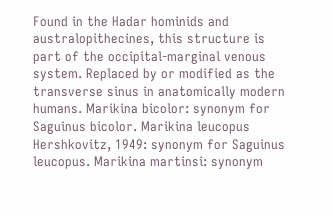Found in the Hadar hominids and australopithecines, this structure is part of the occipital-marginal venous system. Replaced by or modified as the transverse sinus in anatomically modern humans. Marikina bicolor: synonym for Saguinus bicolor. Marikina leucopus Hershkovitz, 1949: synonym for Saguinus leucopus. Marikina martinsi: synonym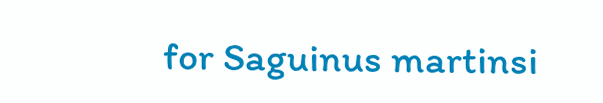for Saguinus martinsi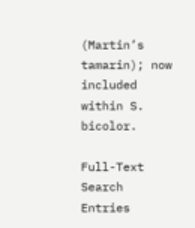(Martin’s tamarin); now included within S. bicolor.

Full-Text Search Entries